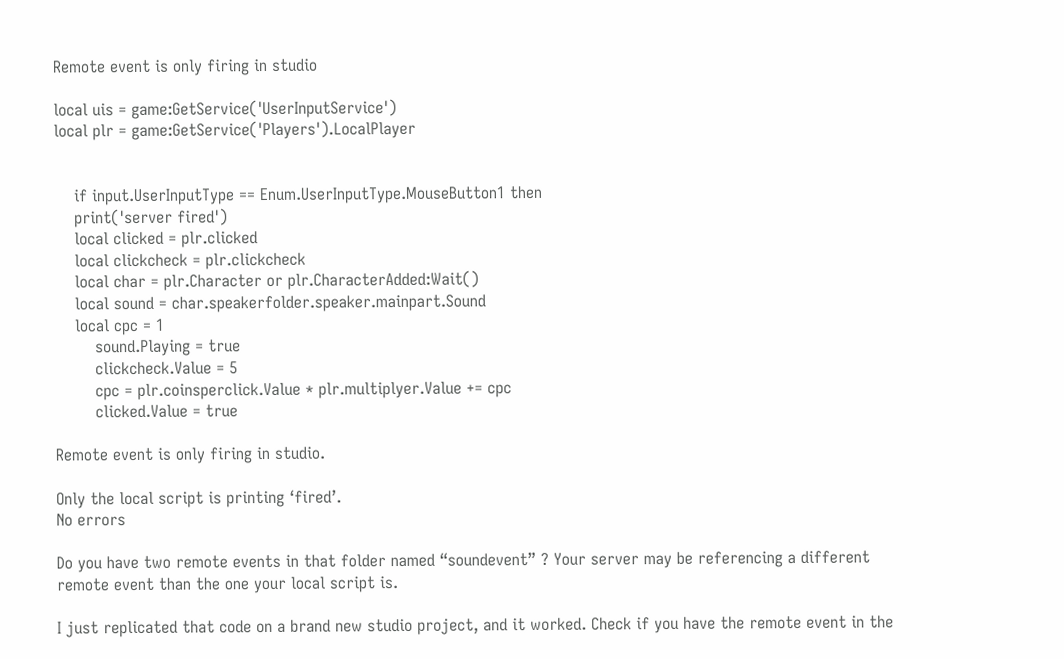Remote event is only firing in studio

local uis = game:GetService('UserInputService')
local plr = game:GetService('Players').LocalPlayer


    if input.UserInputType == Enum.UserInputType.MouseButton1 then
    print('server fired')
    local clicked = plr.clicked
    local clickcheck = plr.clickcheck
    local char = plr.Character or plr.CharacterAdded:Wait()
    local sound = char.speakerfolder.speaker.mainpart.Sound
    local cpc = 1
        sound.Playing = true
        clickcheck.Value = 5
        cpc = plr.coinsperclick.Value * plr.multiplyer.Value += cpc
        clicked.Value = true

Remote event is only firing in studio.

Only the local script is printing ‘fired’.
No errors

Do you have two remote events in that folder named “soundevent” ? Your server may be referencing a different remote event than the one your local script is.

I just replicated that code on a brand new studio project, and it worked. Check if you have the remote event in the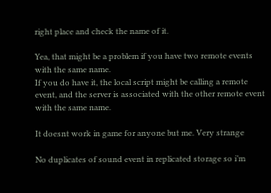right place and check the name of it.

Yea, that might be a problem if you have two remote events with the same name.
If you do have it, the local script might be calling a remote event, and the server is associated with the other remote event with the same name.

It doesnt work in game for anyone but me. Very strange

No duplicates of sound event in replicated storage so i’m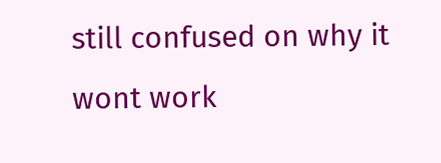still confused on why it wont work